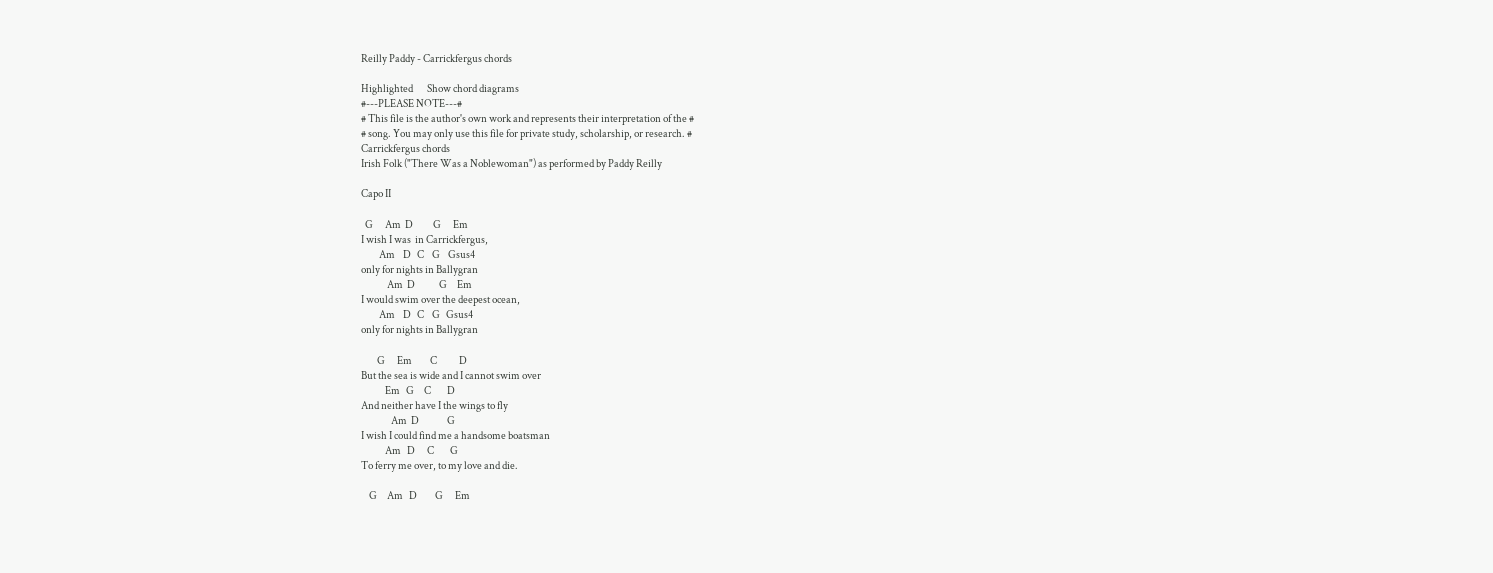Reilly Paddy - Carrickfergus chords

Highlighted       Show chord diagrams
#---PLEASE NOTE---#
# This file is the author's own work and represents their interpretation of the #
# song. You may only use this file for private study, scholarship, or research. #
Carrickfergus chords
Irish Folk ("There Was a Noblewoman") as performed by Paddy Reilly

Capo II

  G      Am  D          G      Em
I wish I was  in Carrickfergus,
         Am    D   C    G    Gsus4
only for nights in Ballygran
             Am  D            G     Em
I would swim over the deepest ocean,
         Am    D   C    G   Gsus4
only for nights in Ballygran

        G      Em         C           D
But the sea is wide and I cannot swim over
            Em   G     C        D
And neither have I the wings to fly
               Am  D              G
I wish I could find me a handsome boatsman
            Am   D      C        G
To ferry me over, to my love and die.

    G     Am   D         G      Em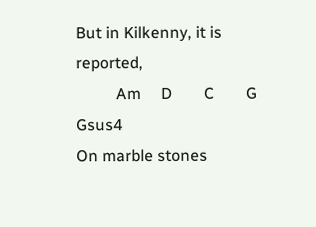But in Kilkenny, it is reported,
          Am     D        C        G   Gsus4
On marble stones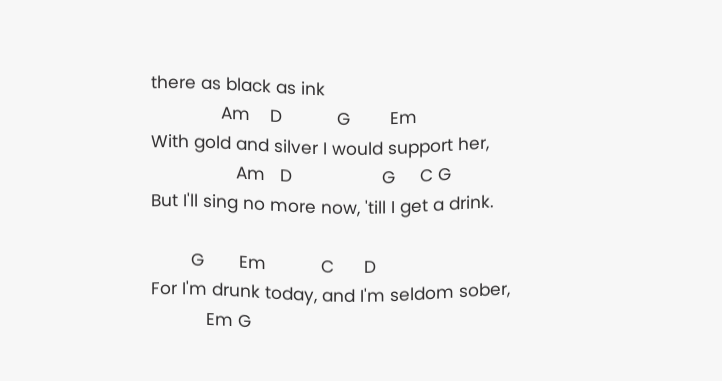there as black as ink
              Am    D           G        Em
With gold and silver I would support her,
                 Am   D                  G     C G
But I'll sing no more now, 'till I get a drink.

        G       Em           C      D
For I'm drunk today, and I'm seldom sober,
           Em G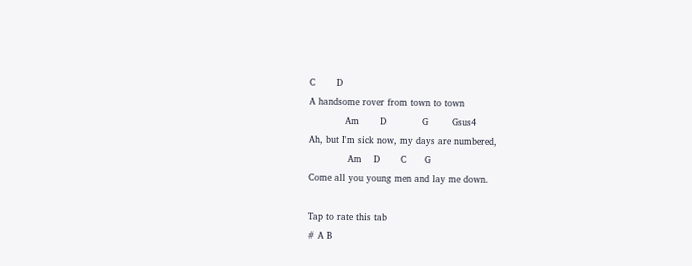C       D
A handsome rover from town to town
            Am       D            G        Gsus4
Ah, but I'm sick now, my days are numbered,
             Am    D       C      G
Come all you young men and lay me down.

Tap to rate this tab
# A B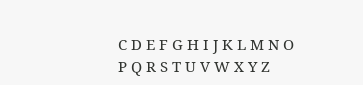C D E F G H I J K L M N O P Q R S T U V W X Y Z